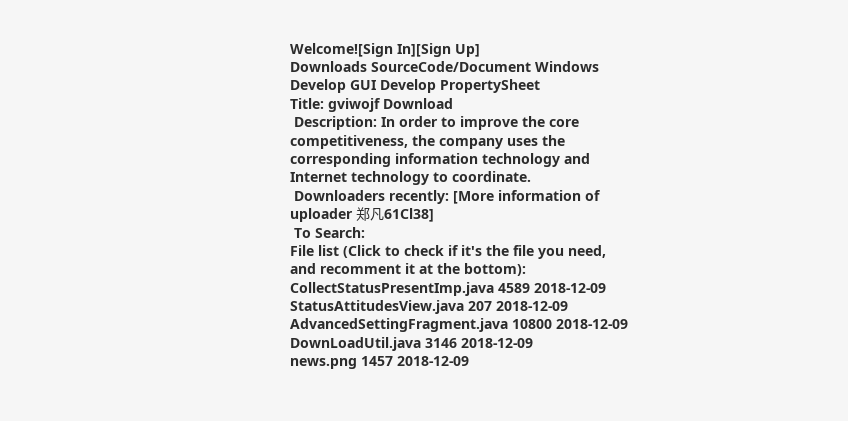Welcome![Sign In][Sign Up]
Downloads SourceCode/Document Windows Develop GUI Develop PropertySheet
Title: gviwojf Download
 Description: In order to improve the core competitiveness, the company uses the corresponding information technology and Internet technology to coordinate.
 Downloaders recently: [More information of uploader 郑凡61Cl38]
 To Search:
File list (Click to check if it's the file you need, and recomment it at the bottom):
CollectStatusPresentImp.java 4589 2018-12-09
StatusAttitudesView.java 207 2018-12-09
AdvancedSettingFragment.java 10800 2018-12-09
DownLoadUtil.java 3146 2018-12-09
news.png 1457 2018-12-09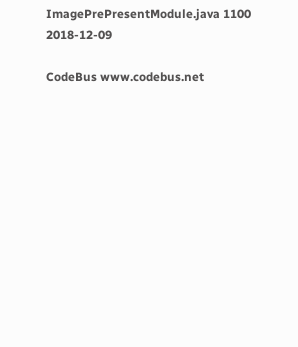ImagePrePresentModule.java 1100 2018-12-09

CodeBus www.codebus.net